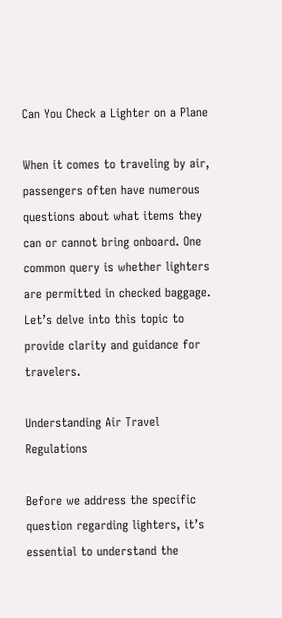Can You Check a Lighter on a Plane

When it comes to traveling by air, passengers often have numerous questions about what items they can or cannot bring onboard. One common query is whether lighters are permitted in checked baggage. Let’s delve into this topic to provide clarity and guidance for travelers.

Understanding Air Travel Regulations

Before we address the specific question regarding lighters, it’s essential to understand the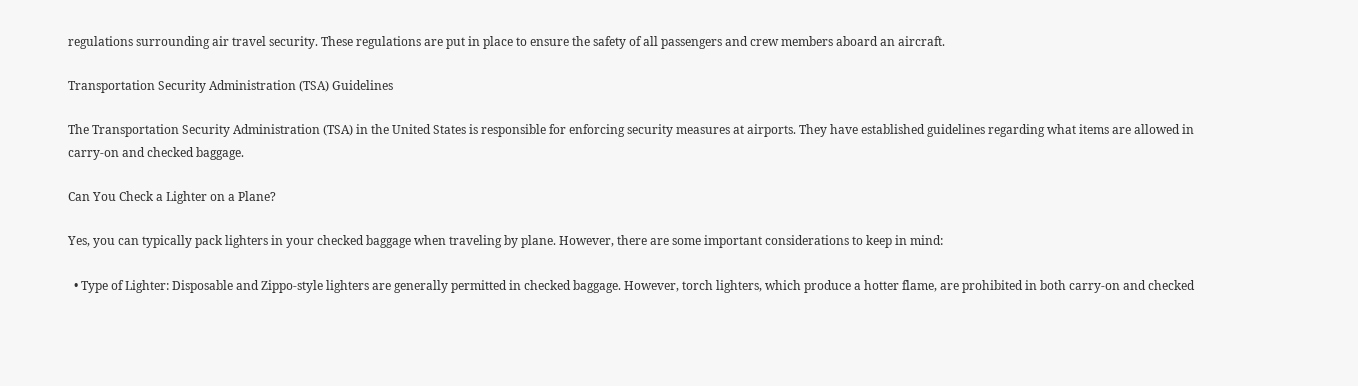regulations surrounding air travel security. These regulations are put in place to ensure the safety of all passengers and crew members aboard an aircraft.

Transportation Security Administration (TSA) Guidelines

The Transportation Security Administration (TSA) in the United States is responsible for enforcing security measures at airports. They have established guidelines regarding what items are allowed in carry-on and checked baggage.

Can You Check a Lighter on a Plane?

Yes, you can typically pack lighters in your checked baggage when traveling by plane. However, there are some important considerations to keep in mind:

  • Type of Lighter: Disposable and Zippo-style lighters are generally permitted in checked baggage. However, torch lighters, which produce a hotter flame, are prohibited in both carry-on and checked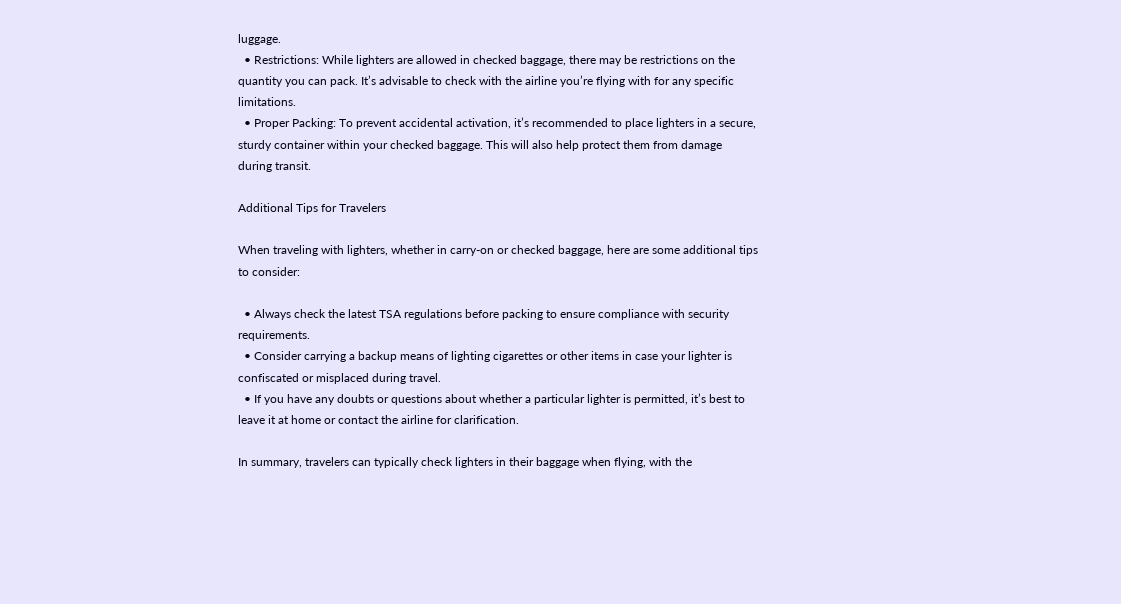luggage.
  • Restrictions: While lighters are allowed in checked baggage, there may be restrictions on the quantity you can pack. It’s advisable to check with the airline you’re flying with for any specific limitations.
  • Proper Packing: To prevent accidental activation, it’s recommended to place lighters in a secure, sturdy container within your checked baggage. This will also help protect them from damage during transit.

Additional Tips for Travelers

When traveling with lighters, whether in carry-on or checked baggage, here are some additional tips to consider:

  • Always check the latest TSA regulations before packing to ensure compliance with security requirements.
  • Consider carrying a backup means of lighting cigarettes or other items in case your lighter is confiscated or misplaced during travel.
  • If you have any doubts or questions about whether a particular lighter is permitted, it’s best to leave it at home or contact the airline for clarification.

In summary, travelers can typically check lighters in their baggage when flying, with the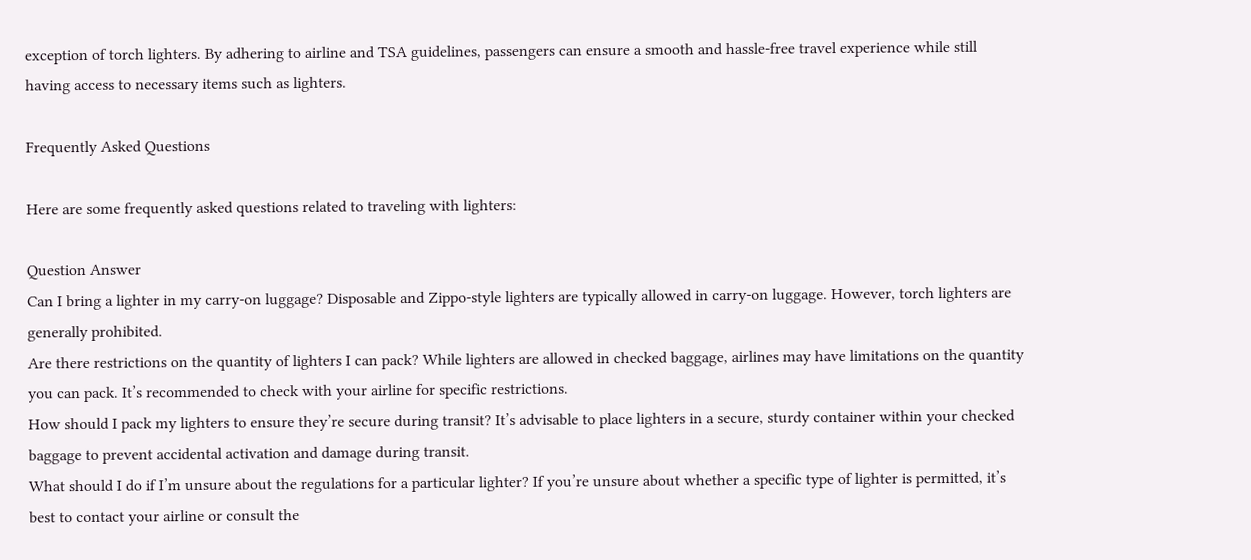exception of torch lighters. By adhering to airline and TSA guidelines, passengers can ensure a smooth and hassle-free travel experience while still having access to necessary items such as lighters.

Frequently Asked Questions

Here are some frequently asked questions related to traveling with lighters:

Question Answer
Can I bring a lighter in my carry-on luggage? Disposable and Zippo-style lighters are typically allowed in carry-on luggage. However, torch lighters are generally prohibited.
Are there restrictions on the quantity of lighters I can pack? While lighters are allowed in checked baggage, airlines may have limitations on the quantity you can pack. It’s recommended to check with your airline for specific restrictions.
How should I pack my lighters to ensure they’re secure during transit? It’s advisable to place lighters in a secure, sturdy container within your checked baggage to prevent accidental activation and damage during transit.
What should I do if I’m unsure about the regulations for a particular lighter? If you’re unsure about whether a specific type of lighter is permitted, it’s best to contact your airline or consult the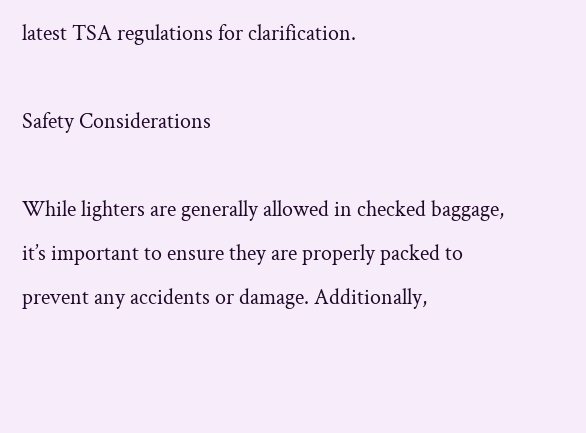latest TSA regulations for clarification.

Safety Considerations

While lighters are generally allowed in checked baggage, it’s important to ensure they are properly packed to prevent any accidents or damage. Additionally,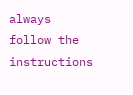always follow the instructions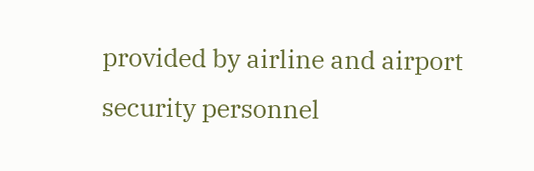provided by airline and airport security personnel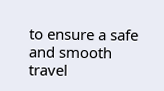to ensure a safe and smooth travel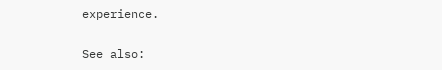experience.

See also: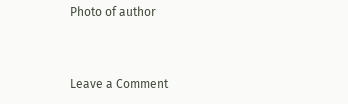Photo of author


Leave a Comment